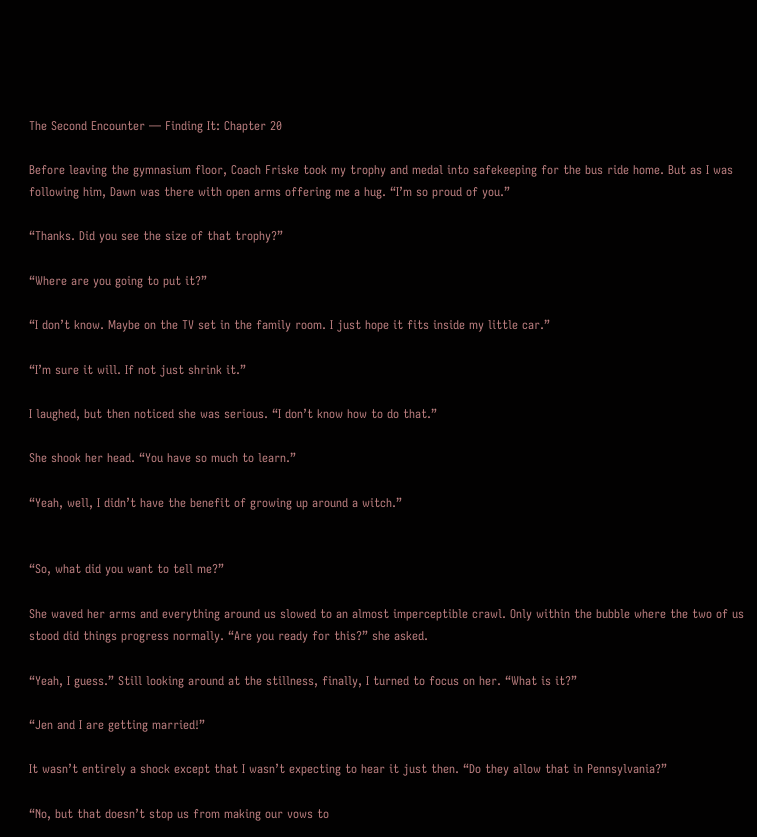The Second Encounter — Finding It: Chapter 20

Before leaving the gymnasium floor, Coach Friske took my trophy and medal into safekeeping for the bus ride home. But as I was following him, Dawn was there with open arms offering me a hug. “I’m so proud of you.”

“Thanks. Did you see the size of that trophy?”

“Where are you going to put it?”

“I don’t know. Maybe on the TV set in the family room. I just hope it fits inside my little car.”

“I’m sure it will. If not just shrink it.”

I laughed, but then noticed she was serious. “I don’t know how to do that.”

She shook her head. “You have so much to learn.”

“Yeah, well, I didn’t have the benefit of growing up around a witch.”


“So, what did you want to tell me?”

She waved her arms and everything around us slowed to an almost imperceptible crawl. Only within the bubble where the two of us stood did things progress normally. “Are you ready for this?” she asked.

“Yeah, I guess.” Still looking around at the stillness, finally, I turned to focus on her. “What is it?”

“Jen and I are getting married!”

It wasn’t entirely a shock except that I wasn’t expecting to hear it just then. “Do they allow that in Pennsylvania?”

“No, but that doesn’t stop us from making our vows to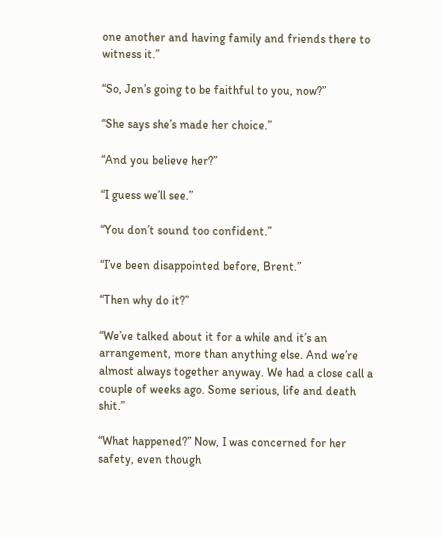one another and having family and friends there to witness it.”

“So, Jen’s going to be faithful to you, now?”

“She says she’s made her choice.”

“And you believe her?”

“I guess we’ll see.”

“You don’t sound too confident.”

“I’ve been disappointed before, Brent.”

“Then why do it?”

“We’ve talked about it for a while and it’s an arrangement, more than anything else. And we’re almost always together anyway. We had a close call a couple of weeks ago. Some serious, life and death shit.”

“What happened?” Now, I was concerned for her safety, even though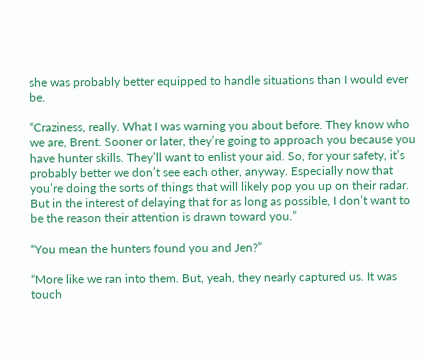she was probably better equipped to handle situations than I would ever be.

“Craziness, really. What I was warning you about before. They know who we are, Brent. Sooner or later, they’re going to approach you because you have hunter skills. They’ll want to enlist your aid. So, for your safety, it’s probably better we don’t see each other, anyway. Especially now that you’re doing the sorts of things that will likely pop you up on their radar. But in the interest of delaying that for as long as possible, I don’t want to be the reason their attention is drawn toward you.”

“You mean the hunters found you and Jen?”

“More like we ran into them. But, yeah, they nearly captured us. It was touch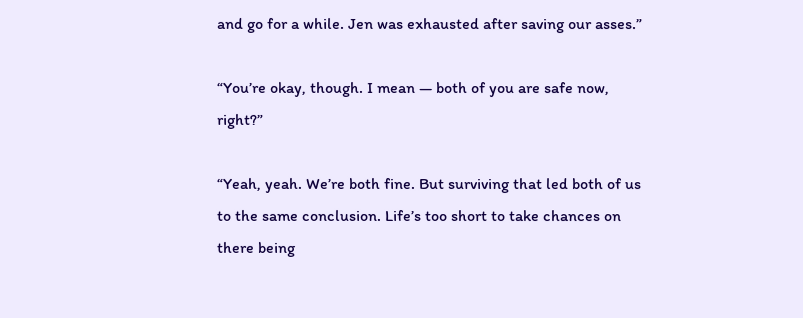and go for a while. Jen was exhausted after saving our asses.”

“You’re okay, though. I mean — both of you are safe now, right?”

“Yeah, yeah. We’re both fine. But surviving that led both of us to the same conclusion. Life’s too short to take chances on there being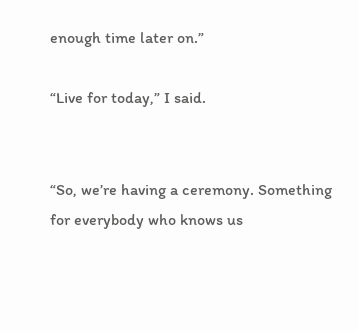enough time later on.”

“Live for today,” I said.


“So, we’re having a ceremony. Something for everybody who knows us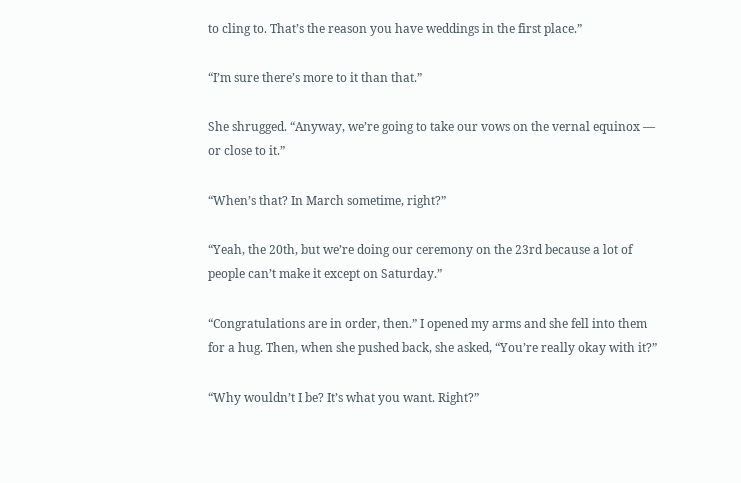to cling to. That’s the reason you have weddings in the first place.”

“I’m sure there’s more to it than that.”

She shrugged. “Anyway, we’re going to take our vows on the vernal equinox — or close to it.”

“When’s that? In March sometime, right?”

“Yeah, the 20th, but we’re doing our ceremony on the 23rd because a lot of people can’t make it except on Saturday.”

“Congratulations are in order, then.” I opened my arms and she fell into them for a hug. Then, when she pushed back, she asked, “You’re really okay with it?”

“Why wouldn’t I be? It’s what you want. Right?”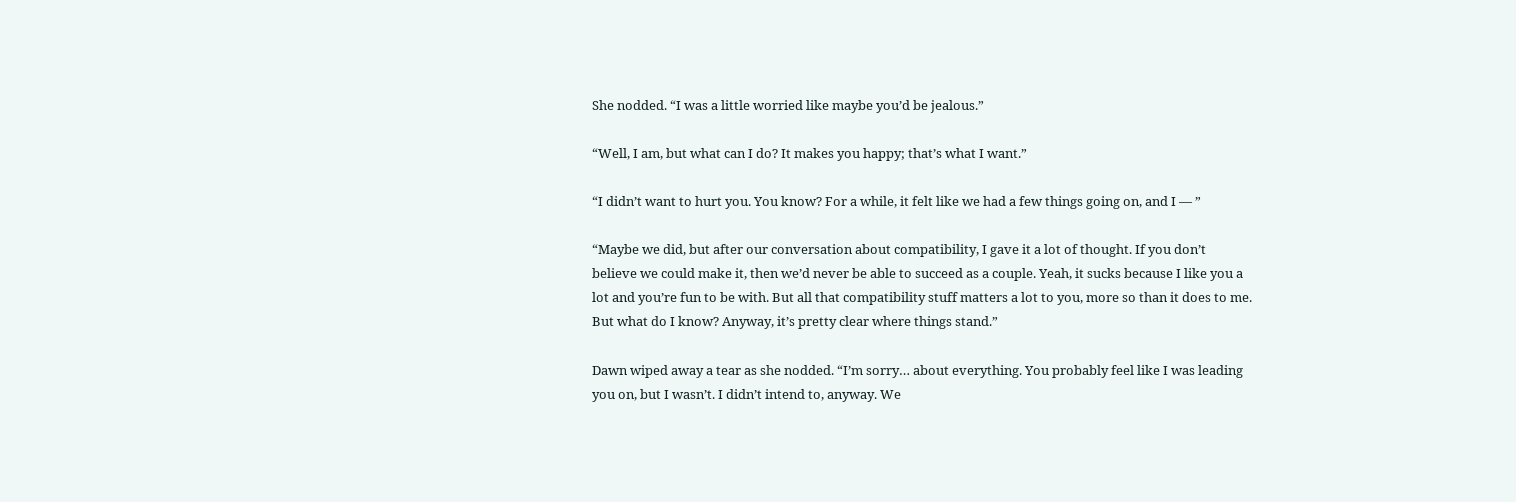She nodded. “I was a little worried like maybe you’d be jealous.”

“Well, I am, but what can I do? It makes you happy; that’s what I want.”

“I didn’t want to hurt you. You know? For a while, it felt like we had a few things going on, and I — ”

“Maybe we did, but after our conversation about compatibility, I gave it a lot of thought. If you don’t believe we could make it, then we’d never be able to succeed as a couple. Yeah, it sucks because I like you a lot and you’re fun to be with. But all that compatibility stuff matters a lot to you, more so than it does to me. But what do I know? Anyway, it’s pretty clear where things stand.”

Dawn wiped away a tear as she nodded. “I’m sorry… about everything. You probably feel like I was leading you on, but I wasn’t. I didn’t intend to, anyway. We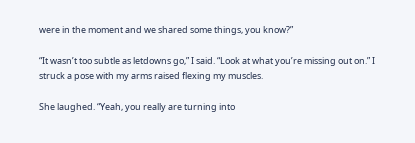were in the moment and we shared some things, you know?”

“It wasn’t too subtle as letdowns go,” I said. “Look at what you’re missing out on.” I struck a pose with my arms raised flexing my muscles.

She laughed. “Yeah, you really are turning into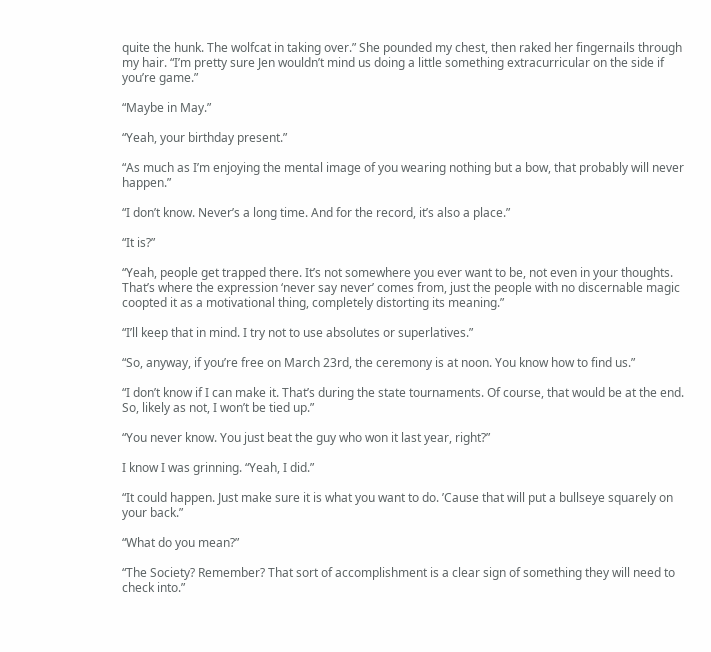quite the hunk. The wolfcat in taking over.” She pounded my chest, then raked her fingernails through my hair. “I’m pretty sure Jen wouldn’t mind us doing a little something extracurricular on the side if you’re game.”

“Maybe in May.”

“Yeah, your birthday present.”

“As much as I’m enjoying the mental image of you wearing nothing but a bow, that probably will never happen.”

“I don’t know. Never’s a long time. And for the record, it’s also a place.”

“It is?”

“Yeah, people get trapped there. It’s not somewhere you ever want to be, not even in your thoughts. That’s where the expression ‘never say never’ comes from, just the people with no discernable magic coopted it as a motivational thing, completely distorting its meaning.”

“I’ll keep that in mind. I try not to use absolutes or superlatives.”

“So, anyway, if you’re free on March 23rd, the ceremony is at noon. You know how to find us.”

“I don’t know if I can make it. That’s during the state tournaments. Of course, that would be at the end. So, likely as not, I won’t be tied up.”

“You never know. You just beat the guy who won it last year, right?”

I know I was grinning. “Yeah, I did.”

“It could happen. Just make sure it is what you want to do. ’Cause that will put a bullseye squarely on your back.”

“What do you mean?”

“The Society? Remember? That sort of accomplishment is a clear sign of something they will need to check into.”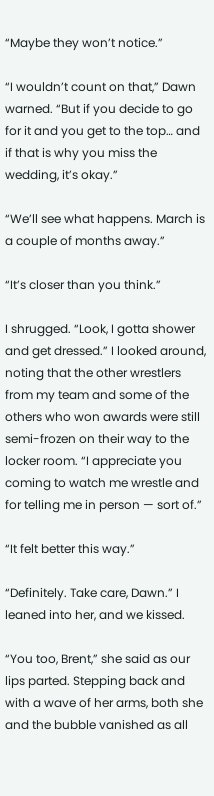“Maybe they won’t notice.”

“I wouldn’t count on that,” Dawn warned. “But if you decide to go for it and you get to the top… and if that is why you miss the wedding, it’s okay.”

“We’ll see what happens. March is a couple of months away.”

“It’s closer than you think.”

I shrugged. “Look, I gotta shower and get dressed.” I looked around, noting that the other wrestlers from my team and some of the others who won awards were still semi-frozen on their way to the locker room. “I appreciate you coming to watch me wrestle and for telling me in person — sort of.”

“It felt better this way.”

“Definitely. Take care, Dawn.” I leaned into her, and we kissed.

“You too, Brent,” she said as our lips parted. Stepping back and with a wave of her arms, both she and the bubble vanished as all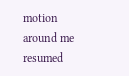motion around me resumed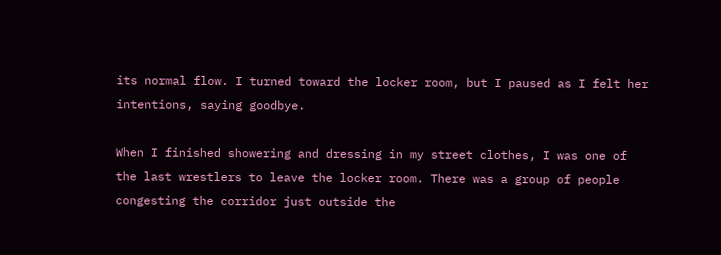its normal flow. I turned toward the locker room, but I paused as I felt her intentions, saying goodbye.

When I finished showering and dressing in my street clothes, I was one of the last wrestlers to leave the locker room. There was a group of people congesting the corridor just outside the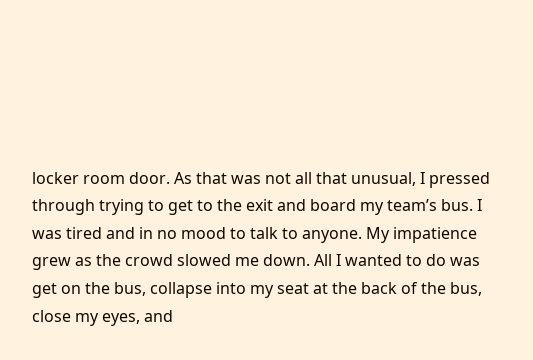locker room door. As that was not all that unusual, I pressed through trying to get to the exit and board my team’s bus. I was tired and in no mood to talk to anyone. My impatience grew as the crowd slowed me down. All I wanted to do was get on the bus, collapse into my seat at the back of the bus, close my eyes, and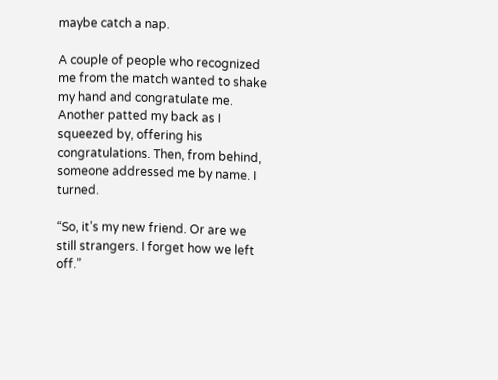maybe catch a nap.

A couple of people who recognized me from the match wanted to shake my hand and congratulate me. Another patted my back as I squeezed by, offering his congratulations. Then, from behind, someone addressed me by name. I turned.

“So, it’s my new friend. Or are we still strangers. I forget how we left off.”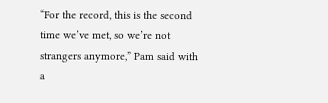“For the record, this is the second time we’ve met, so we’re not strangers anymore,” Pam said with a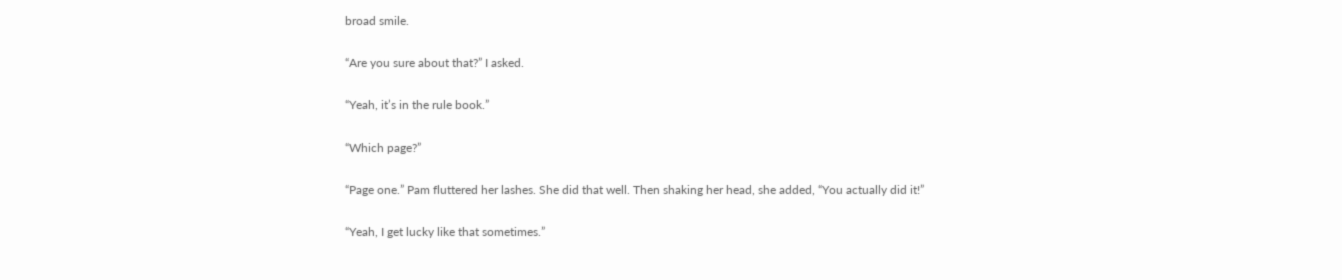broad smile.

“Are you sure about that?” I asked.

“Yeah, it’s in the rule book.”

“Which page?”

“Page one.” Pam fluttered her lashes. She did that well. Then shaking her head, she added, “You actually did it!”

“Yeah, I get lucky like that sometimes.”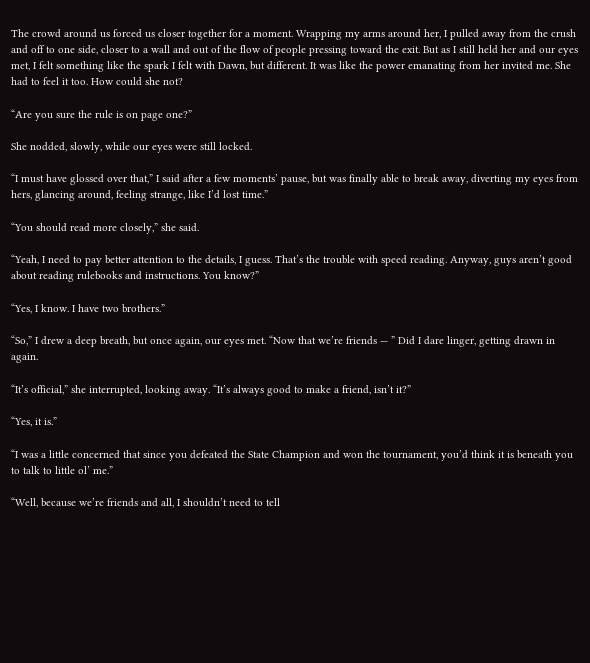The crowd around us forced us closer together for a moment. Wrapping my arms around her, I pulled away from the crush and off to one side, closer to a wall and out of the flow of people pressing toward the exit. But as I still held her and our eyes met, I felt something like the spark I felt with Dawn, but different. It was like the power emanating from her invited me. She had to feel it too. How could she not?

“Are you sure the rule is on page one?”

She nodded, slowly, while our eyes were still locked.

“I must have glossed over that,” I said after a few moments’ pause, but was finally able to break away, diverting my eyes from hers, glancing around, feeling strange, like I’d lost time.”

“You should read more closely,” she said.

“Yeah, I need to pay better attention to the details, I guess. That’s the trouble with speed reading. Anyway, guys aren’t good about reading rulebooks and instructions. You know?”

“Yes, I know. I have two brothers.”

“So,” I drew a deep breath, but once again, our eyes met. “Now that we’re friends — ” Did I dare linger, getting drawn in again.

“It’s official,” she interrupted, looking away. “It’s always good to make a friend, isn’t it?”

“Yes, it is.”

“I was a little concerned that since you defeated the State Champion and won the tournament, you’d think it is beneath you to talk to little ol’ me.”

“Well, because we’re friends and all, I shouldn’t need to tell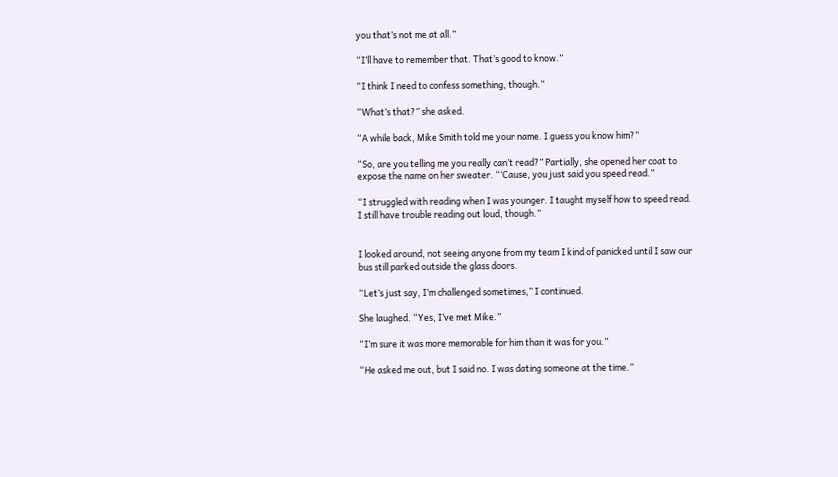you that’s not me at all.”

“I’ll have to remember that. That’s good to know.”

“I think I need to confess something, though.”

“What’s that?” she asked.

“A while back, Mike Smith told me your name. I guess you know him?”

“So, are you telling me you really can’t read?” Partially, she opened her coat to expose the name on her sweater. “‘Cause, you just said you speed read.”

“I struggled with reading when I was younger. I taught myself how to speed read. I still have trouble reading out loud, though.”


I looked around, not seeing anyone from my team I kind of panicked until I saw our bus still parked outside the glass doors.

“Let’s just say, I’m challenged sometimes,” I continued.

She laughed. “Yes, I’ve met Mike.”

“I’m sure it was more memorable for him than it was for you.”

“He asked me out, but I said no. I was dating someone at the time.”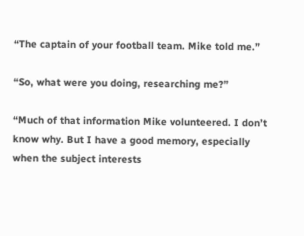“The captain of your football team. Mike told me.”

“So, what were you doing, researching me?”

“Much of that information Mike volunteered. I don’t know why. But I have a good memory, especially when the subject interests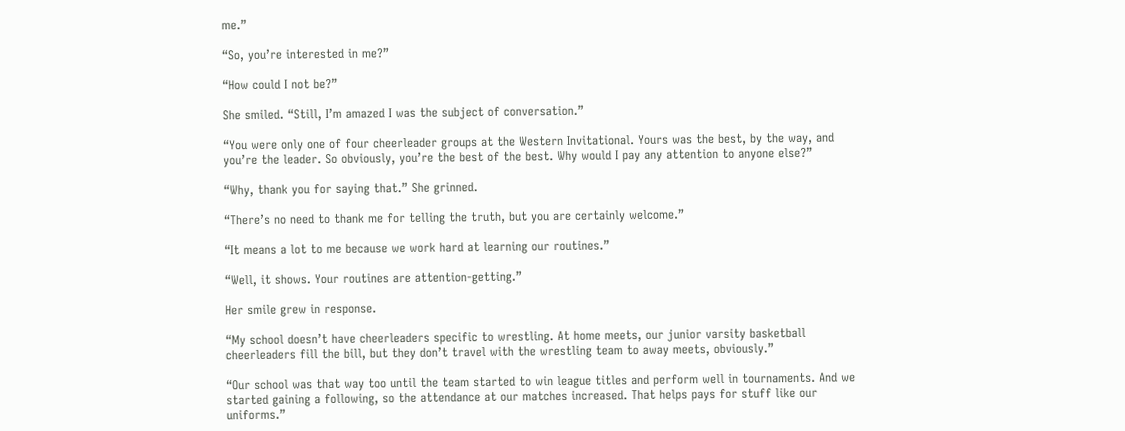me.”

“So, you’re interested in me?”

“How could I not be?”

She smiled. “Still, I’m amazed I was the subject of conversation.”

“You were only one of four cheerleader groups at the Western Invitational. Yours was the best, by the way, and you’re the leader. So obviously, you’re the best of the best. Why would I pay any attention to anyone else?”

“Why, thank you for saying that.” She grinned.

“There’s no need to thank me for telling the truth, but you are certainly welcome.”

“It means a lot to me because we work hard at learning our routines.”

“Well, it shows. Your routines are attention-getting.”

Her smile grew in response.

“My school doesn’t have cheerleaders specific to wrestling. At home meets, our junior varsity basketball cheerleaders fill the bill, but they don’t travel with the wrestling team to away meets, obviously.”

“Our school was that way too until the team started to win league titles and perform well in tournaments. And we started gaining a following, so the attendance at our matches increased. That helps pays for stuff like our uniforms.”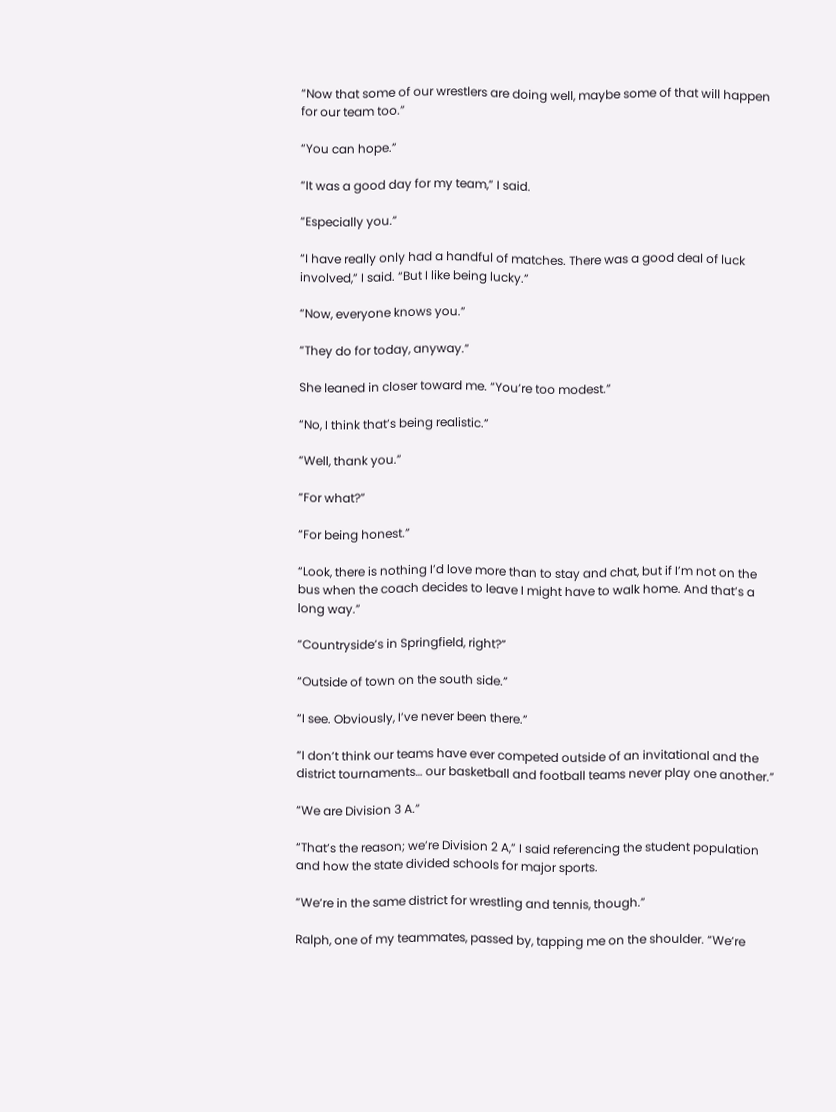“Now that some of our wrestlers are doing well, maybe some of that will happen for our team too.”

“You can hope.”

“It was a good day for my team,” I said.

“Especially you.”

“I have really only had a handful of matches. There was a good deal of luck involved,” I said. “But I like being lucky.”

“Now, everyone knows you.”

“They do for today, anyway.”

She leaned in closer toward me. “You’re too modest.”

“No, I think that’s being realistic.”

“Well, thank you.”

“For what?”

“For being honest.”

“Look, there is nothing I’d love more than to stay and chat, but if I’m not on the bus when the coach decides to leave I might have to walk home. And that’s a long way.”

“Countryside’s in Springfield, right?”

“Outside of town on the south side.”

“I see. Obviously, I’ve never been there.”

“I don’t think our teams have ever competed outside of an invitational and the district tournaments… our basketball and football teams never play one another.”

“We are Division 3 A.”

“That’s the reason; we’re Division 2 A,” I said referencing the student population and how the state divided schools for major sports.

“We’re in the same district for wrestling and tennis, though.”

Ralph, one of my teammates, passed by, tapping me on the shoulder. “We’re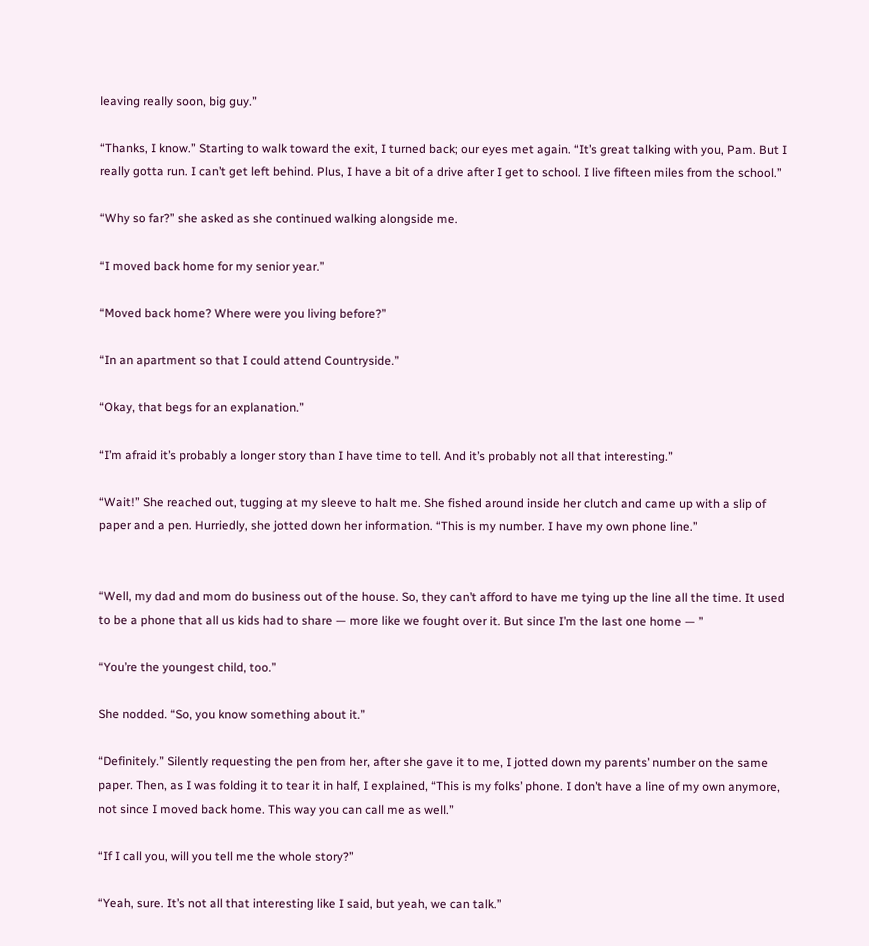leaving really soon, big guy.”

“Thanks, I know.” Starting to walk toward the exit, I turned back; our eyes met again. “It’s great talking with you, Pam. But I really gotta run. I can’t get left behind. Plus, I have a bit of a drive after I get to school. I live fifteen miles from the school.”

“Why so far?” she asked as she continued walking alongside me.

“I moved back home for my senior year.”

“Moved back home? Where were you living before?”

“In an apartment so that I could attend Countryside.”

“Okay, that begs for an explanation.”

“I’m afraid it’s probably a longer story than I have time to tell. And it’s probably not all that interesting.”

“Wait!” She reached out, tugging at my sleeve to halt me. She fished around inside her clutch and came up with a slip of paper and a pen. Hurriedly, she jotted down her information. “This is my number. I have my own phone line.”


“Well, my dad and mom do business out of the house. So, they can’t afford to have me tying up the line all the time. It used to be a phone that all us kids had to share — more like we fought over it. But since I’m the last one home — ”

“You’re the youngest child, too.”

She nodded. “So, you know something about it.”

“Definitely.” Silently requesting the pen from her, after she gave it to me, I jotted down my parents’ number on the same paper. Then, as I was folding it to tear it in half, I explained, “This is my folks’ phone. I don’t have a line of my own anymore, not since I moved back home. This way you can call me as well.”

“If I call you, will you tell me the whole story?”

“Yeah, sure. It’s not all that interesting like I said, but yeah, we can talk.”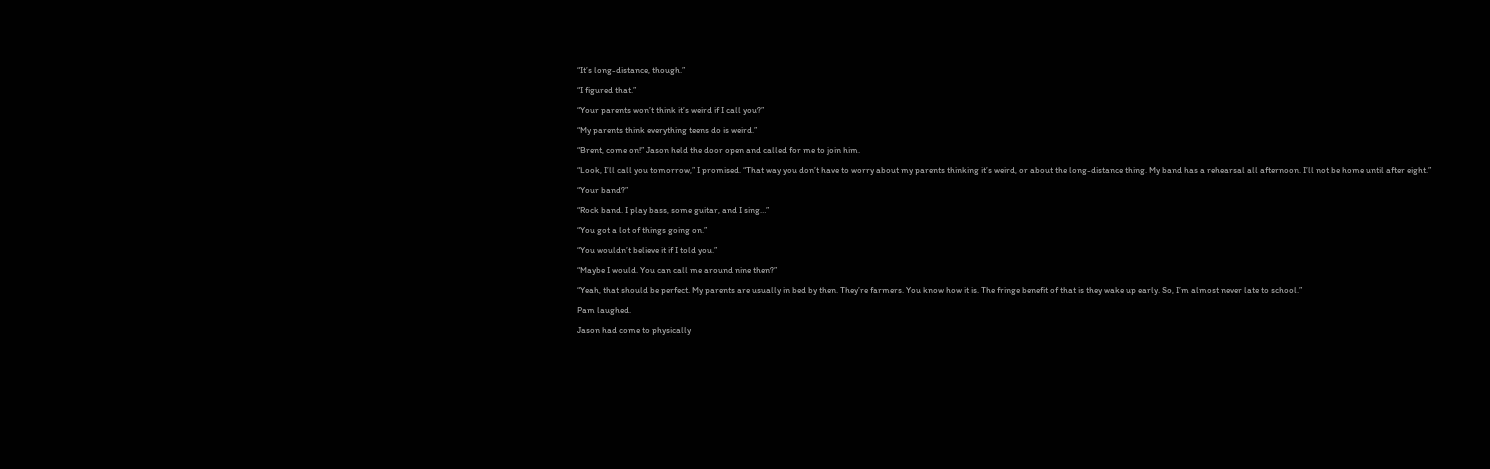“It’s long-distance, though.”

“I figured that.”

“Your parents won’t think it’s weird if I call you?”

“My parents think everything teens do is weird.”

“Brent, come on!” Jason held the door open and called for me to join him.

“Look, I’ll call you tomorrow,” I promised. “That way you don’t have to worry about my parents thinking it’s weird, or about the long-distance thing. My band has a rehearsal all afternoon. I’ll not be home until after eight.”

“Your band?”

“Rock band. I play bass, some guitar, and I sing…”

“You got a lot of things going on.”

“You wouldn’t believe it if I told you.”

“Maybe I would. You can call me around nine then?”

“Yeah, that should be perfect. My parents are usually in bed by then. They’re farmers. You know how it is. The fringe benefit of that is they wake up early. So, I’m almost never late to school.”

Pam laughed.

Jason had come to physically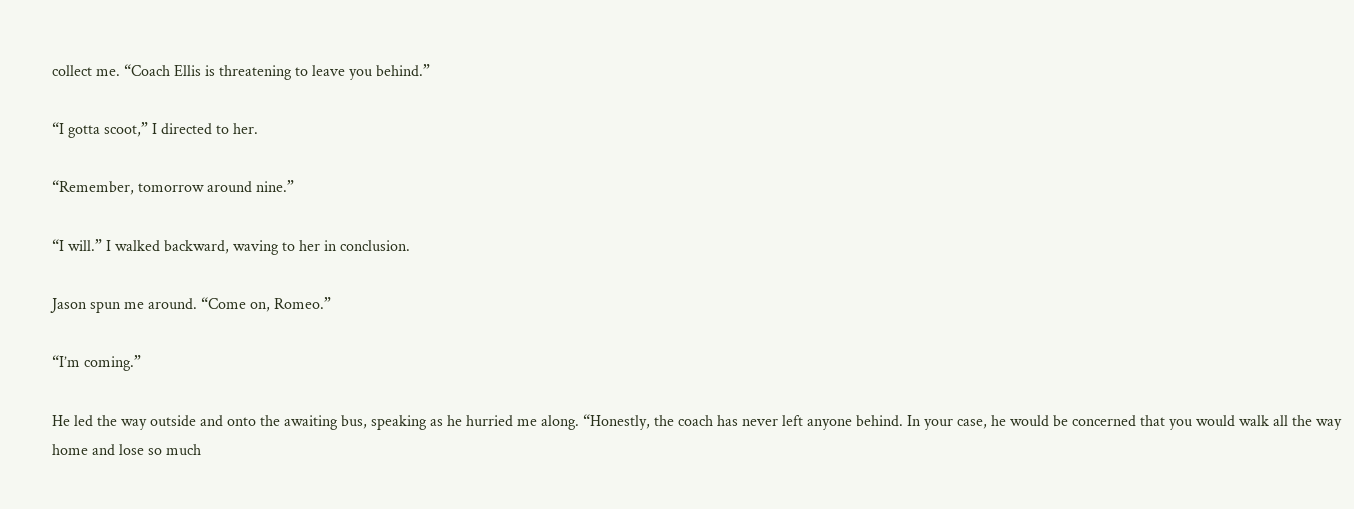collect me. “Coach Ellis is threatening to leave you behind.”

“I gotta scoot,” I directed to her.

“Remember, tomorrow around nine.”

“I will.” I walked backward, waving to her in conclusion.

Jason spun me around. “Come on, Romeo.”

“I’m coming.”

He led the way outside and onto the awaiting bus, speaking as he hurried me along. “Honestly, the coach has never left anyone behind. In your case, he would be concerned that you would walk all the way home and lose so much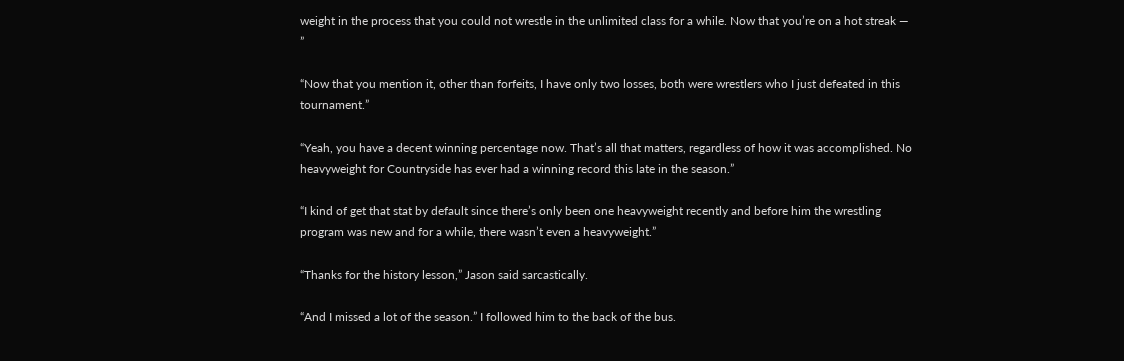weight in the process that you could not wrestle in the unlimited class for a while. Now that you’re on a hot streak — ”

“Now that you mention it, other than forfeits, I have only two losses, both were wrestlers who I just defeated in this tournament.”

“Yeah, you have a decent winning percentage now. That’s all that matters, regardless of how it was accomplished. No heavyweight for Countryside has ever had a winning record this late in the season.”

“I kind of get that stat by default since there’s only been one heavyweight recently and before him the wrestling program was new and for a while, there wasn’t even a heavyweight.”

“Thanks for the history lesson,” Jason said sarcastically.

“And I missed a lot of the season.” I followed him to the back of the bus.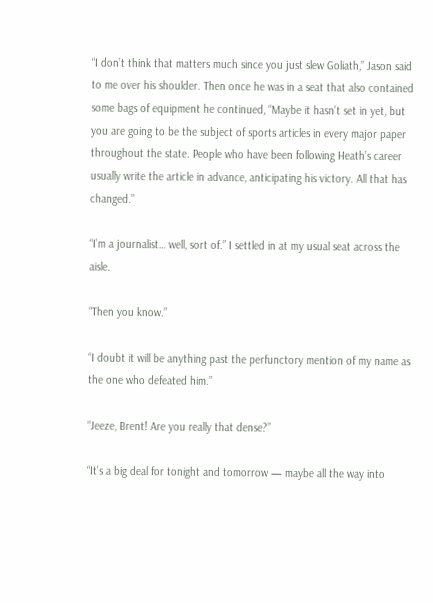“I don’t think that matters much since you just slew Goliath,” Jason said to me over his shoulder. Then once he was in a seat that also contained some bags of equipment he continued, “Maybe it hasn’t set in yet, but you are going to be the subject of sports articles in every major paper throughout the state. People who have been following Heath’s career usually write the article in advance, anticipating his victory. All that has changed.”

“I’m a journalist… well, sort of.” I settled in at my usual seat across the aisle.

“Then you know.”

“I doubt it will be anything past the perfunctory mention of my name as the one who defeated him.”

“Jeeze, Brent! Are you really that dense?”

“It’s a big deal for tonight and tomorrow — maybe all the way into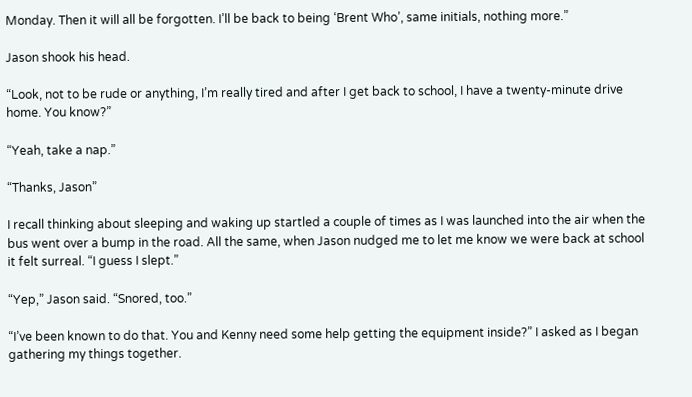Monday. Then it will all be forgotten. I’ll be back to being ‘Brent Who’, same initials, nothing more.”

Jason shook his head.

“Look, not to be rude or anything, I’m really tired and after I get back to school, I have a twenty-minute drive home. You know?”

“Yeah, take a nap.”

“Thanks, Jason”

I recall thinking about sleeping and waking up startled a couple of times as I was launched into the air when the bus went over a bump in the road. All the same, when Jason nudged me to let me know we were back at school it felt surreal. “I guess I slept.”

“Yep,” Jason said. “Snored, too.”

“I’ve been known to do that. You and Kenny need some help getting the equipment inside?” I asked as I began gathering my things together.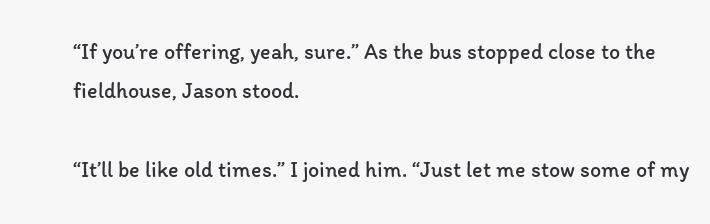“If you’re offering, yeah, sure.” As the bus stopped close to the fieldhouse, Jason stood.

“It’ll be like old times.” I joined him. “Just let me stow some of my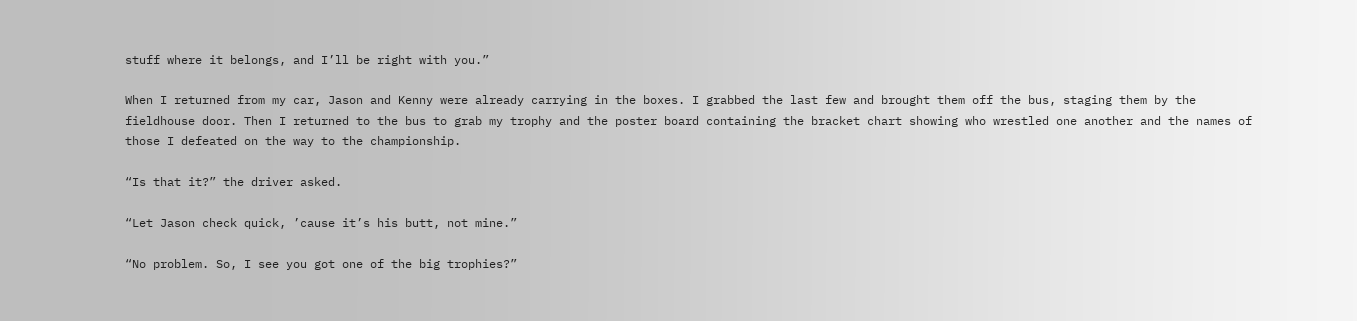stuff where it belongs, and I’ll be right with you.”

When I returned from my car, Jason and Kenny were already carrying in the boxes. I grabbed the last few and brought them off the bus, staging them by the fieldhouse door. Then I returned to the bus to grab my trophy and the poster board containing the bracket chart showing who wrestled one another and the names of those I defeated on the way to the championship.

“Is that it?” the driver asked.

“Let Jason check quick, ’cause it’s his butt, not mine.”

“No problem. So, I see you got one of the big trophies?”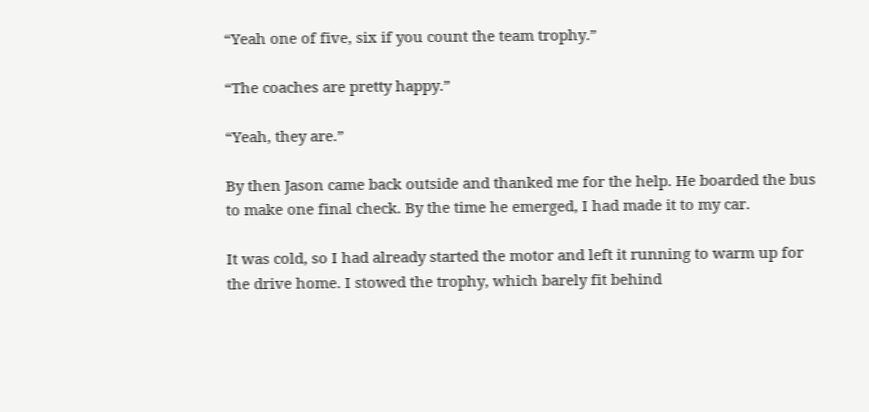“Yeah one of five, six if you count the team trophy.”

“The coaches are pretty happy.”

“Yeah, they are.”

By then Jason came back outside and thanked me for the help. He boarded the bus to make one final check. By the time he emerged, I had made it to my car.

It was cold, so I had already started the motor and left it running to warm up for the drive home. I stowed the trophy, which barely fit behind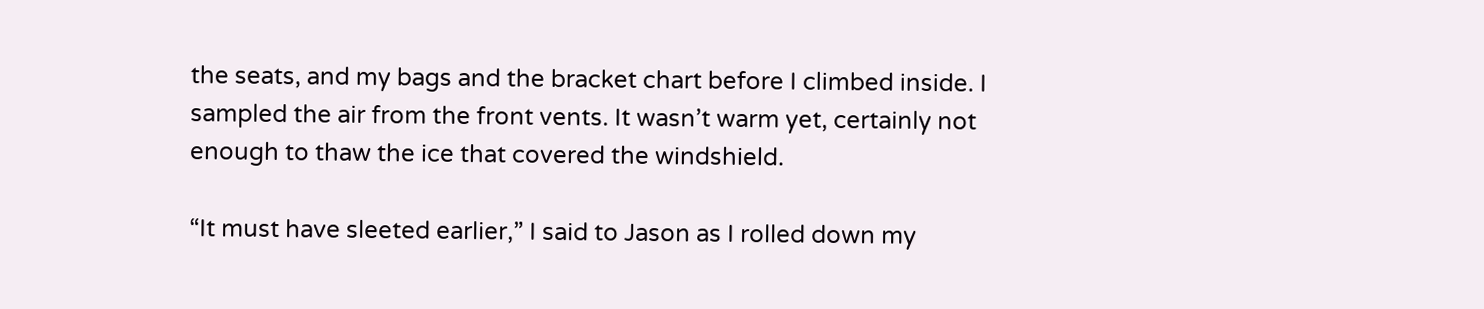the seats, and my bags and the bracket chart before I climbed inside. I sampled the air from the front vents. It wasn’t warm yet, certainly not enough to thaw the ice that covered the windshield.

“It must have sleeted earlier,” I said to Jason as I rolled down my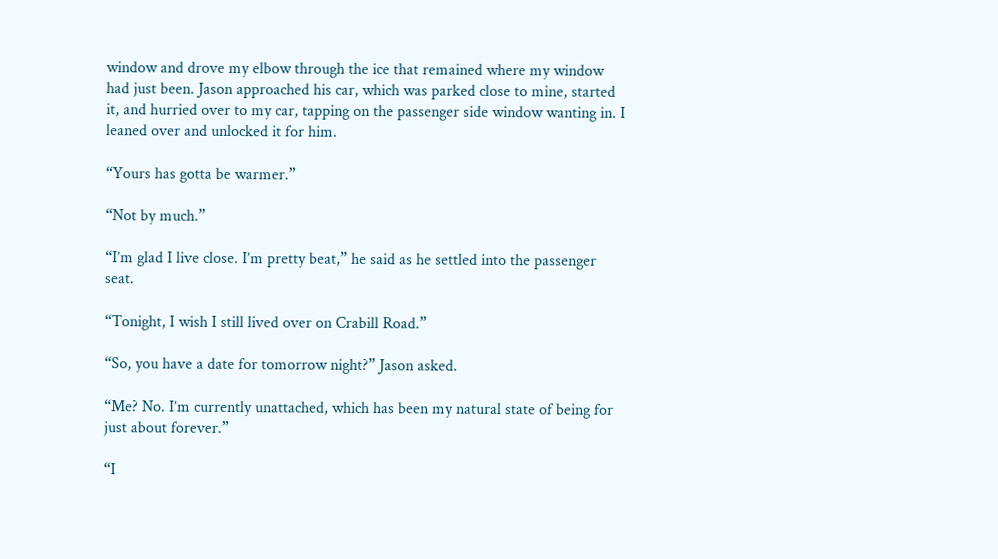window and drove my elbow through the ice that remained where my window had just been. Jason approached his car, which was parked close to mine, started it, and hurried over to my car, tapping on the passenger side window wanting in. I leaned over and unlocked it for him.

“Yours has gotta be warmer.”

“Not by much.”

“I’m glad I live close. I’m pretty beat,” he said as he settled into the passenger seat.

“Tonight, I wish I still lived over on Crabill Road.”

“So, you have a date for tomorrow night?” Jason asked.

“Me? No. I’m currently unattached, which has been my natural state of being for just about forever.”

“I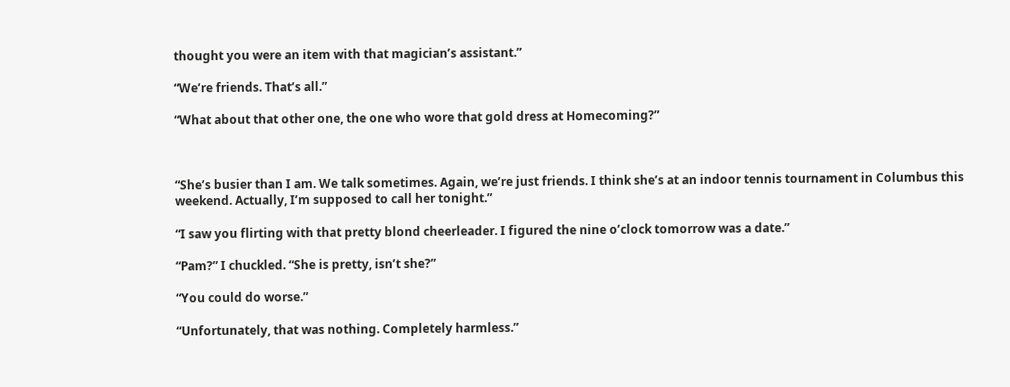thought you were an item with that magician’s assistant.”

“We’re friends. That’s all.”

“What about that other one, the one who wore that gold dress at Homecoming?”



“She’s busier than I am. We talk sometimes. Again, we’re just friends. I think she’s at an indoor tennis tournament in Columbus this weekend. Actually, I’m supposed to call her tonight.”

“I saw you flirting with that pretty blond cheerleader. I figured the nine o’clock tomorrow was a date.”

“Pam?” I chuckled. “She is pretty, isn’t she?”

“You could do worse.”

“Unfortunately, that was nothing. Completely harmless.”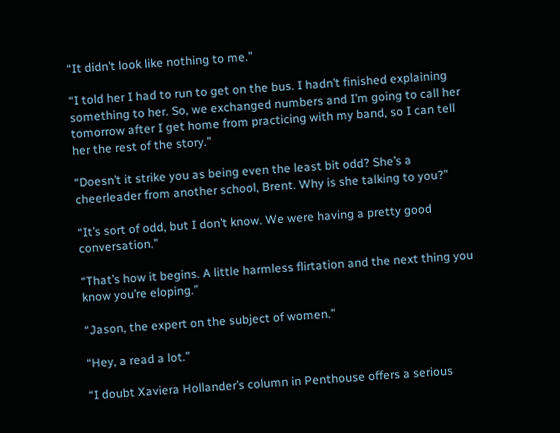“It didn’t look like nothing to me.”

“I told her I had to run to get on the bus. I hadn’t finished explaining something to her. So, we exchanged numbers and I’m going to call her tomorrow after I get home from practicing with my band, so I can tell her the rest of the story.”

“Doesn’t it strike you as being even the least bit odd? She’s a cheerleader from another school, Brent. Why is she talking to you?”

“It’s sort of odd, but I don’t know. We were having a pretty good conversation.”

“That’s how it begins. A little harmless flirtation and the next thing you know you’re eloping.”

“Jason, the expert on the subject of women.”

“Hey, a read a lot.”

“I doubt Xaviera Hollander’s column in Penthouse offers a serious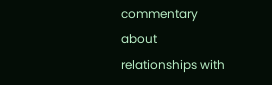commentary about relationships with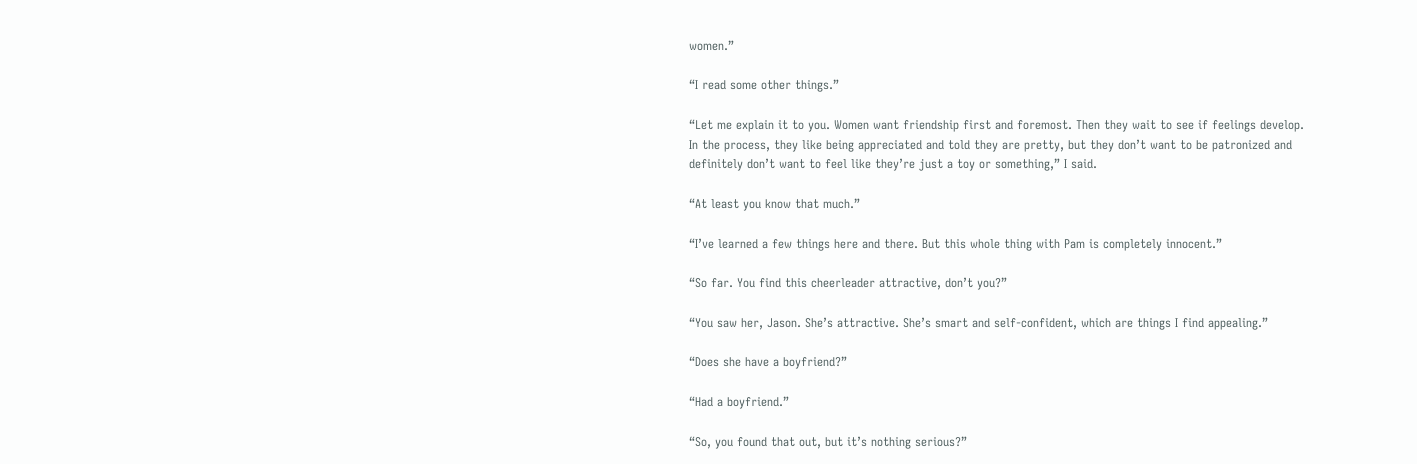women.”

“I read some other things.”

“Let me explain it to you. Women want friendship first and foremost. Then they wait to see if feelings develop. In the process, they like being appreciated and told they are pretty, but they don’t want to be patronized and definitely don’t want to feel like they’re just a toy or something,” I said.

“At least you know that much.”

“I’ve learned a few things here and there. But this whole thing with Pam is completely innocent.”

“So far. You find this cheerleader attractive, don’t you?”

“You saw her, Jason. She’s attractive. She’s smart and self-confident, which are things I find appealing.”

“Does she have a boyfriend?”

“Had a boyfriend.”

“So, you found that out, but it’s nothing serious?”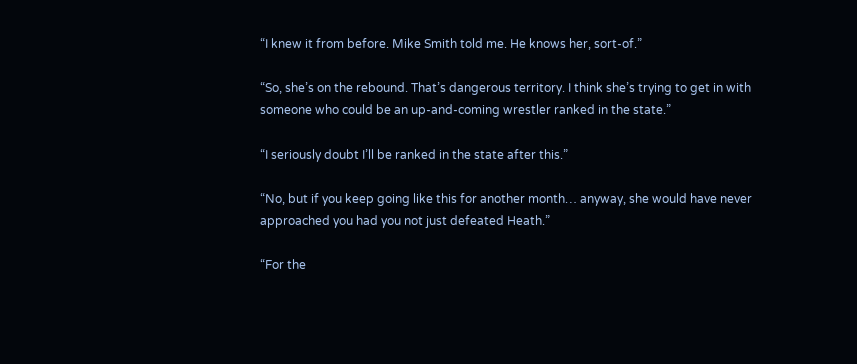“I knew it from before. Mike Smith told me. He knows her, sort-of.”

“So, she’s on the rebound. That’s dangerous territory. I think she’s trying to get in with someone who could be an up-and-coming wrestler ranked in the state.”

“I seriously doubt I’ll be ranked in the state after this.”

“No, but if you keep going like this for another month… anyway, she would have never approached you had you not just defeated Heath.”

“For the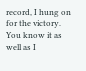record, I hung on for the victory. You know it as well as I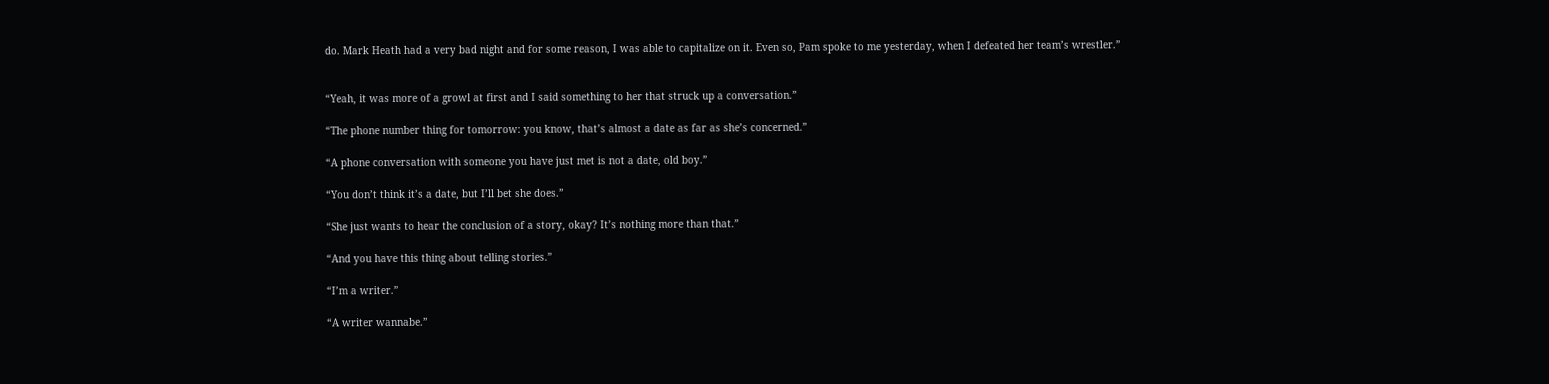do. Mark Heath had a very bad night and for some reason, I was able to capitalize on it. Even so, Pam spoke to me yesterday, when I defeated her team’s wrestler.”


“Yeah, it was more of a growl at first and I said something to her that struck up a conversation.”

“The phone number thing for tomorrow: you know, that’s almost a date as far as she’s concerned.”

“A phone conversation with someone you have just met is not a date, old boy.”

“You don’t think it’s a date, but I’ll bet she does.”

“She just wants to hear the conclusion of a story, okay? It’s nothing more than that.”

“And you have this thing about telling stories.”

“I’m a writer.”

“A writer wannabe.”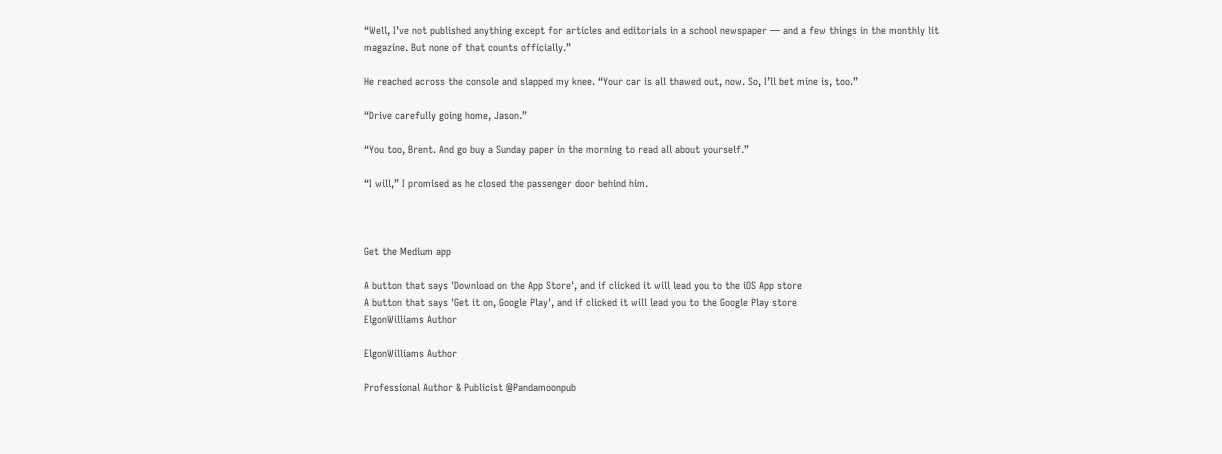“Well, I’ve not published anything except for articles and editorials in a school newspaper — and a few things in the monthly lit magazine. But none of that counts officially.”

He reached across the console and slapped my knee. “Your car is all thawed out, now. So, I’ll bet mine is, too.”

“Drive carefully going home, Jason.”

“You too, Brent. And go buy a Sunday paper in the morning to read all about yourself.”

“I will,” I promised as he closed the passenger door behind him.



Get the Medium app

A button that says 'Download on the App Store', and if clicked it will lead you to the iOS App store
A button that says 'Get it on, Google Play', and if clicked it will lead you to the Google Play store
ElgonWilliams Author

ElgonWilliams Author

Professional Author & Publicist @Pandamoonpub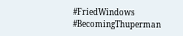#FriedWindows #BecomingThuperman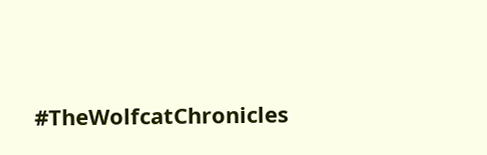#TheWolfcatChronicles